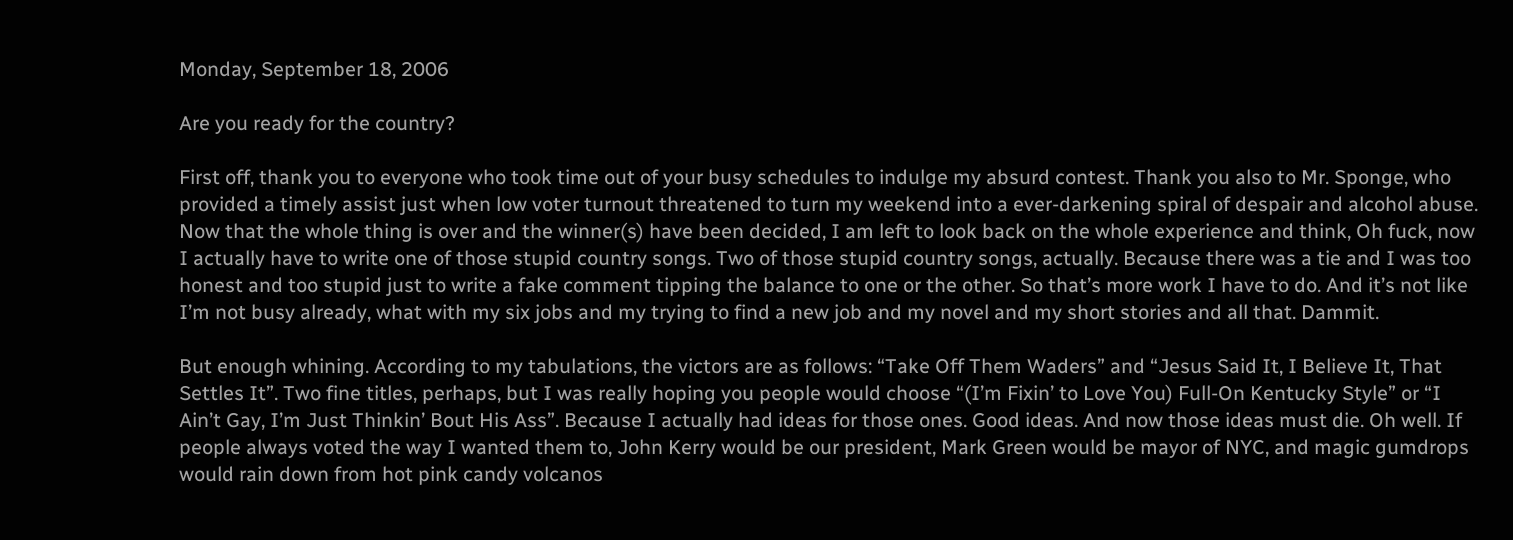Monday, September 18, 2006

Are you ready for the country?

First off, thank you to everyone who took time out of your busy schedules to indulge my absurd contest. Thank you also to Mr. Sponge, who provided a timely assist just when low voter turnout threatened to turn my weekend into a ever-darkening spiral of despair and alcohol abuse. Now that the whole thing is over and the winner(s) have been decided, I am left to look back on the whole experience and think, Oh fuck, now I actually have to write one of those stupid country songs. Two of those stupid country songs, actually. Because there was a tie and I was too honest and too stupid just to write a fake comment tipping the balance to one or the other. So that’s more work I have to do. And it’s not like I’m not busy already, what with my six jobs and my trying to find a new job and my novel and my short stories and all that. Dammit.

But enough whining. According to my tabulations, the victors are as follows: “Take Off Them Waders” and “Jesus Said It, I Believe It, That Settles It”. Two fine titles, perhaps, but I was really hoping you people would choose “(I’m Fixin’ to Love You) Full-On Kentucky Style” or “I Ain’t Gay, I’m Just Thinkin’ Bout His Ass”. Because I actually had ideas for those ones. Good ideas. And now those ideas must die. Oh well. If people always voted the way I wanted them to, John Kerry would be our president, Mark Green would be mayor of NYC, and magic gumdrops would rain down from hot pink candy volcanos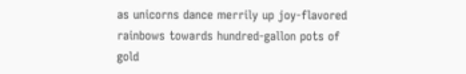as unicorns dance merrily up joy-flavored rainbows towards hundred-gallon pots of gold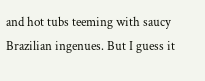and hot tubs teeming with saucy Brazilian ingenues. But I guess it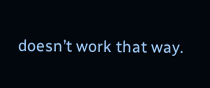doesn’t work that way.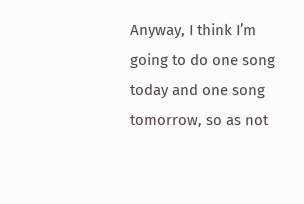Anyway, I think I’m going to do one song today and one song tomorrow, so as not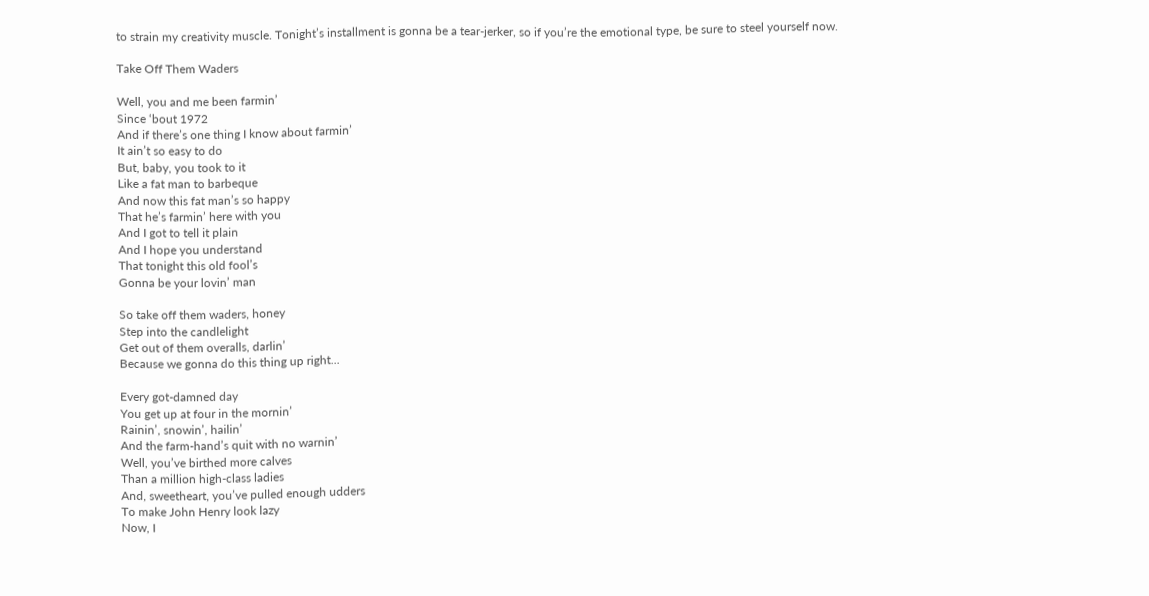to strain my creativity muscle. Tonight’s installment is gonna be a tear-jerker, so if you’re the emotional type, be sure to steel yourself now.

Take Off Them Waders

Well, you and me been farmin’
Since ‘bout 1972
And if there’s one thing I know about farmin’
It ain’t so easy to do
But, baby, you took to it
Like a fat man to barbeque
And now this fat man’s so happy
That he’s farmin’ here with you
And I got to tell it plain
And I hope you understand
That tonight this old fool’s
Gonna be your lovin’ man

So take off them waders, honey
Step into the candlelight
Get out of them overalls, darlin’
Because we gonna do this thing up right...

Every got-damned day
You get up at four in the mornin’
Rainin’, snowin’, hailin’
And the farm-hand’s quit with no warnin’
Well, you’ve birthed more calves
Than a million high-class ladies
And, sweetheart, you’ve pulled enough udders
To make John Henry look lazy
Now, I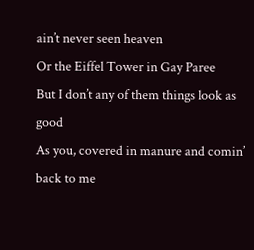ain’t never seen heaven
Or the Eiffel Tower in Gay Paree
But I don’t any of them things look as good
As you, covered in manure and comin’ back to me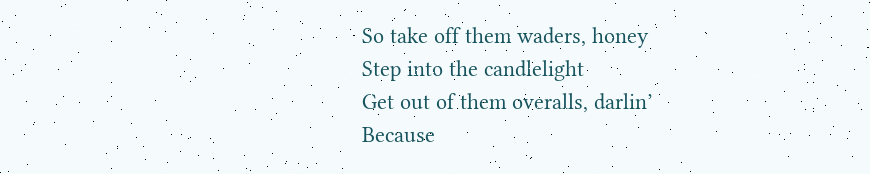So take off them waders, honey
Step into the candlelight
Get out of them overalls, darlin’
Because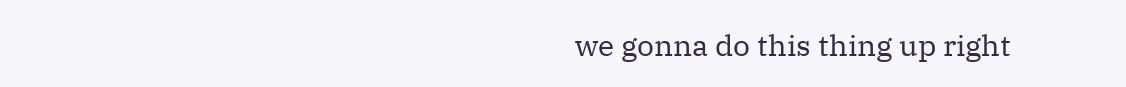we gonna do this thing up right